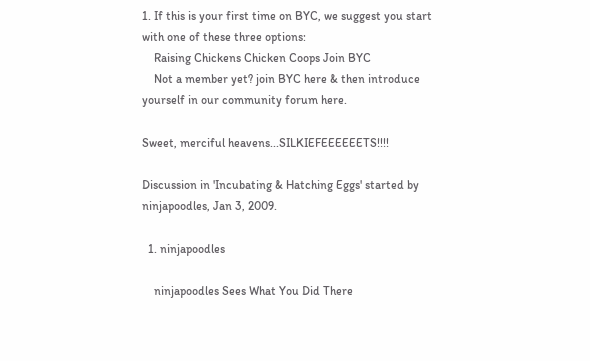1. If this is your first time on BYC, we suggest you start with one of these three options:
    Raising Chickens Chicken Coops Join BYC
    Not a member yet? join BYC here & then introduce yourself in our community forum here.

Sweet, merciful heavens...SILKIEFEEEEEETS!!!!

Discussion in 'Incubating & Hatching Eggs' started by ninjapoodles, Jan 3, 2009.

  1. ninjapoodles

    ninjapoodles Sees What You Did There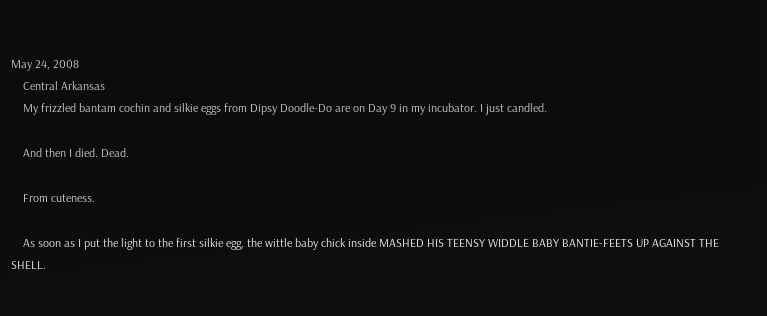May 24, 2008
    Central Arkansas
    My frizzled bantam cochin and silkie eggs from Dipsy Doodle-Do are on Day 9 in my incubator. I just candled.

    And then I died. Dead.

    From cuteness.

    As soon as I put the light to the first silkie egg, the wittle baby chick inside MASHED HIS TEENSY WIDDLE BABY BANTIE-FEETS UP AGAINST THE SHELL.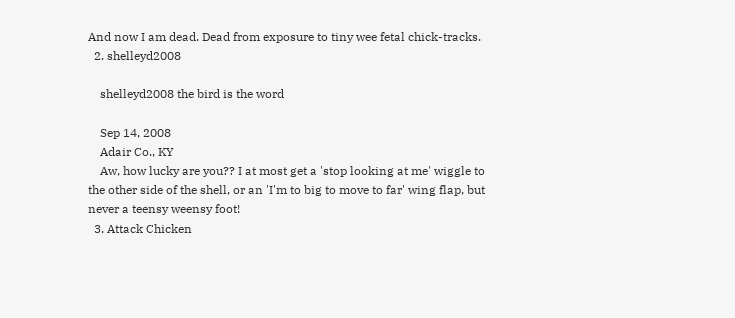And now I am dead. Dead from exposure to tiny wee fetal chick-tracks.
  2. shelleyd2008

    shelleyd2008 the bird is the word

    Sep 14, 2008
    Adair Co., KY
    Aw, how lucky are you?? I at most get a 'stop looking at me' wiggle to the other side of the shell, or an 'I'm to big to move to far' wing flap, but never a teensy weensy foot!
  3. Attack Chicken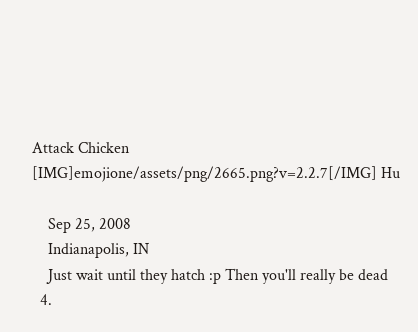Attack Chicken [IMG]emojione/assets/png/2665.png?v=2.2.7[/IMG] Hu

    Sep 25, 2008
    Indianapolis, IN
    Just wait until they hatch :p Then you'll really be dead
  4.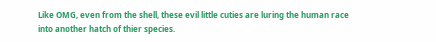Like OMG, even from the shell, these evil little cuties are luring the human race into another hatch of thier species.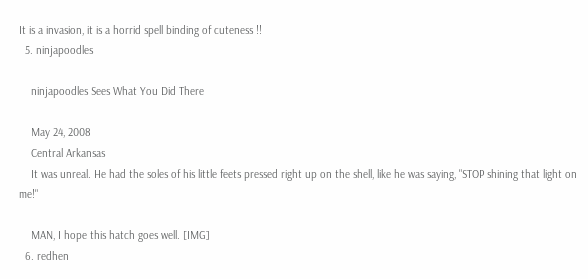It is a invasion, it is a horrid spell binding of cuteness !!
  5. ninjapoodles

    ninjapoodles Sees What You Did There

    May 24, 2008
    Central Arkansas
    It was unreal. He had the soles of his little feets pressed right up on the shell, like he was saying, "STOP shining that light on me!"

    MAN, I hope this hatch goes well. [IMG]
  6. redhen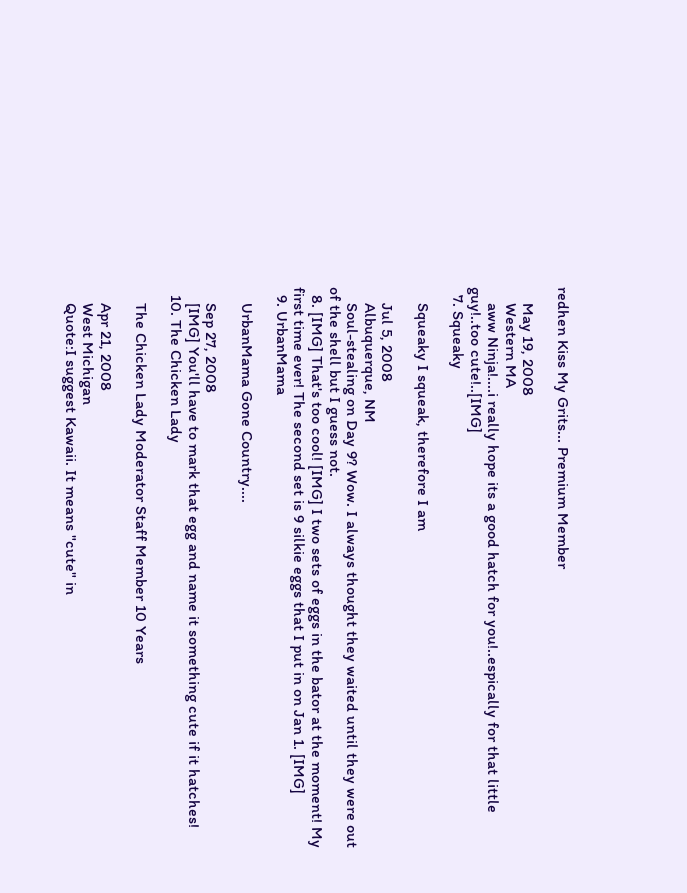redhen Kiss My Grits... Premium Member

    May 19, 2008
    Western MA
    aww Ninja!....i really hope its a good hatch for you!..espically for that little guy!..too cute!..[IMG]
  7. Squeaky

    Squeaky I squeak, therefore I am

    Jul 5, 2008
    Albuquerque, NM
    Soul-stealing on Day 9? Wow. I always thought they waited until they were out of the shell but I guess not.
  8. [IMG] That's too cool! [IMG] I two sets of eggs in the bator at the moment! My first time ever! The second set is 9 silkie eggs that I put in on Jan 1. [IMG]
  9. UrbanMama

    UrbanMama Gone Country....

    Sep 27, 2008
    [IMG] You'll have to mark that egg and name it something cute if it hatches!
  10. The Chicken Lady

    The Chicken Lady Moderator Staff Member 10 Years

    Apr 21, 2008
    West Michigan
    Quote:I suggest Kawaii. It means "cute" in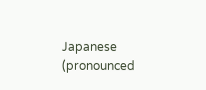Japanese (pronounced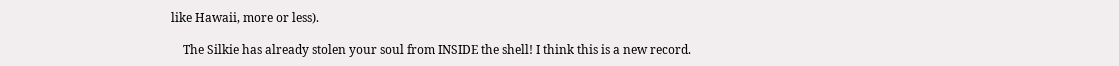like Hawaii, more or less).

    The Silkie has already stolen your soul from INSIDE the shell! I think this is a new record.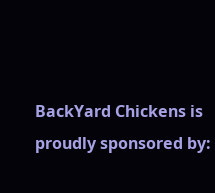BackYard Chickens is proudly sponsored by: